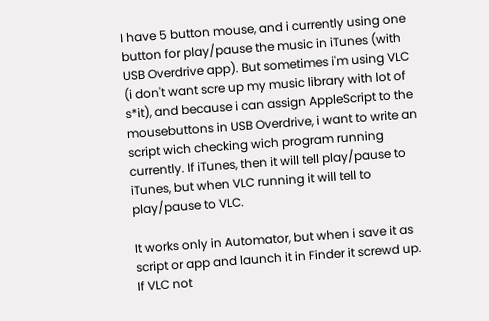I have 5 button mouse, and i currently using one button for play/pause the music in iTunes (with USB Overdrive app). But sometimes i'm using VLC (i don't want scre up my music library with lot of s*it), and because i can assign AppleScript to the mousebuttons in USB Overdrive, i want to write an script wich checking wich program running currently. If iTunes, then it will tell play/pause to iTunes, but when VLC running it will tell to play/pause to VLC.

It works only in Automator, but when i save it as script or app and launch it in Finder it screwd up. If VLC not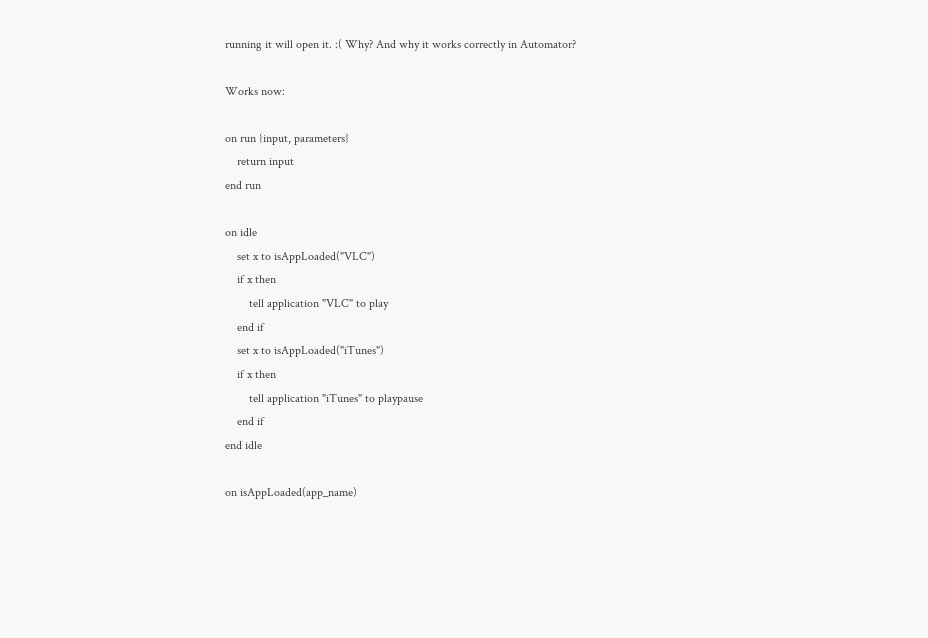running it will open it. :( Why? And why it works correctly in Automator?

Works now:

on run {input, parameters}
    return input
end run

on idle
    set x to isAppLoaded("VLC")
    if x then
        tell application "VLC" to play
    end if
    set x to isAppLoaded("iTunes")
    if x then
        tell application "iTunes" to playpause
    end if
end idle

on isAppLoaded(app_name)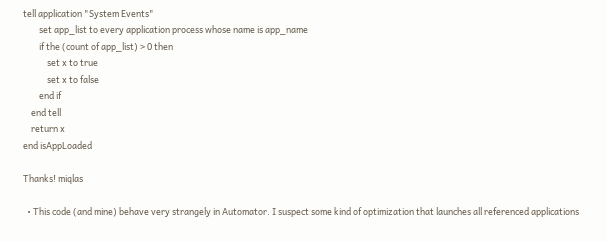tell application "System Events"
        set app_list to every application process whose name is app_name
        if the (count of app_list) > 0 then
            set x to true
            set x to false
        end if
    end tell
    return x
end isAppLoaded

Thanks! miqlas

  • This code (and mine) behave very strangely in Automator. I suspect some kind of optimization that launches all referenced applications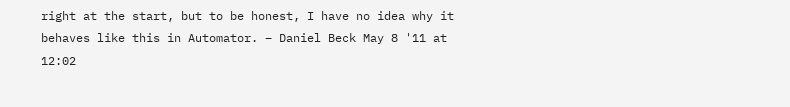right at the start, but to be honest, I have no idea why it behaves like this in Automator. – Daniel Beck May 8 '11 at 12:02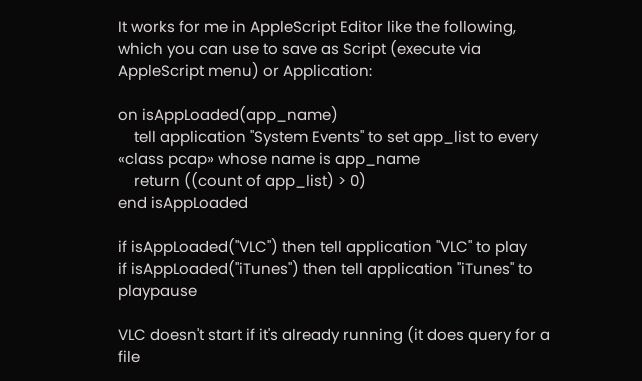It works for me in AppleScript Editor like the following, which you can use to save as Script (execute via AppleScript menu) or Application:

on isAppLoaded(app_name)
    tell application "System Events" to set app_list to every «class pcap» whose name is app_name
    return ((count of app_list) > 0)
end isAppLoaded

if isAppLoaded("VLC") then tell application "VLC" to play
if isAppLoaded("iTunes") then tell application "iTunes" to playpause

VLC doesn't start if it's already running (it does query for a file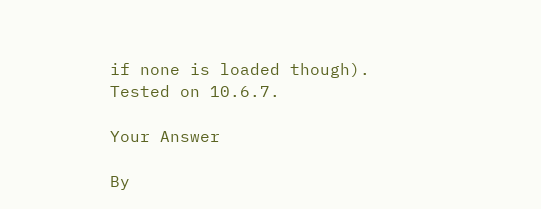if none is loaded though). Tested on 10.6.7.

Your Answer

By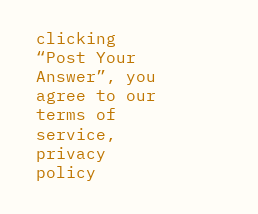clicking “Post Your Answer”, you agree to our terms of service, privacy policy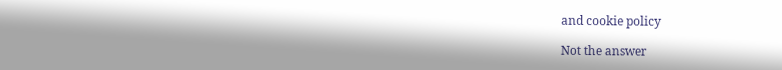and cookie policy

Not the answer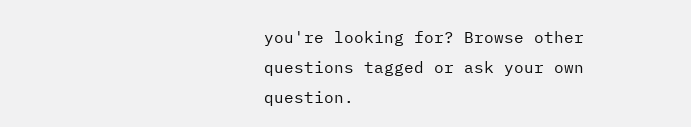you're looking for? Browse other questions tagged or ask your own question.